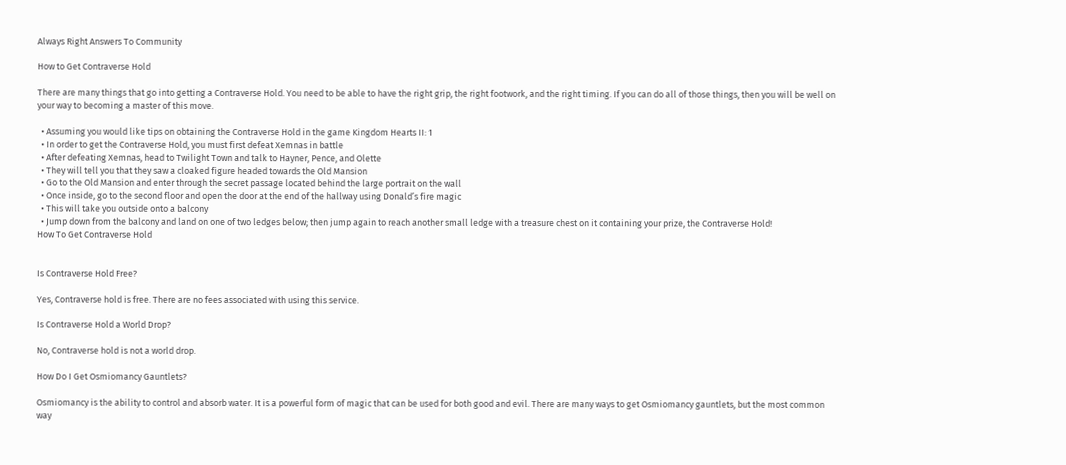Always Right Answers To Community

How to Get Contraverse Hold

There are many things that go into getting a Contraverse Hold. You need to be able to have the right grip, the right footwork, and the right timing. If you can do all of those things, then you will be well on your way to becoming a master of this move.

  • Assuming you would like tips on obtaining the Contraverse Hold in the game Kingdom Hearts II: 1
  • In order to get the Contraverse Hold, you must first defeat Xemnas in battle
  • After defeating Xemnas, head to Twilight Town and talk to Hayner, Pence, and Olette
  • They will tell you that they saw a cloaked figure headed towards the Old Mansion
  • Go to the Old Mansion and enter through the secret passage located behind the large portrait on the wall
  • Once inside, go to the second floor and open the door at the end of the hallway using Donald’s fire magic
  • This will take you outside onto a balcony
  • Jump down from the balcony and land on one of two ledges below; then jump again to reach another small ledge with a treasure chest on it containing your prize, the Contraverse Hold!
How To Get Contraverse Hold


Is Contraverse Hold Free?

Yes, Contraverse hold is free. There are no fees associated with using this service.

Is Contraverse Hold a World Drop?

No, Contraverse hold is not a world drop.

How Do I Get Osmiomancy Gauntlets?

Osmiomancy is the ability to control and absorb water. It is a powerful form of magic that can be used for both good and evil. There are many ways to get Osmiomancy gauntlets, but the most common way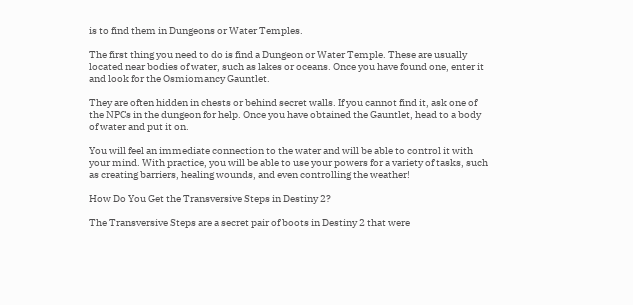is to find them in Dungeons or Water Temples.

The first thing you need to do is find a Dungeon or Water Temple. These are usually located near bodies of water, such as lakes or oceans. Once you have found one, enter it and look for the Osmiomancy Gauntlet.

They are often hidden in chests or behind secret walls. If you cannot find it, ask one of the NPCs in the dungeon for help. Once you have obtained the Gauntlet, head to a body of water and put it on.

You will feel an immediate connection to the water and will be able to control it with your mind. With practice, you will be able to use your powers for a variety of tasks, such as creating barriers, healing wounds, and even controlling the weather!

How Do You Get the Transversive Steps in Destiny 2?

The Transversive Steps are a secret pair of boots in Destiny 2 that were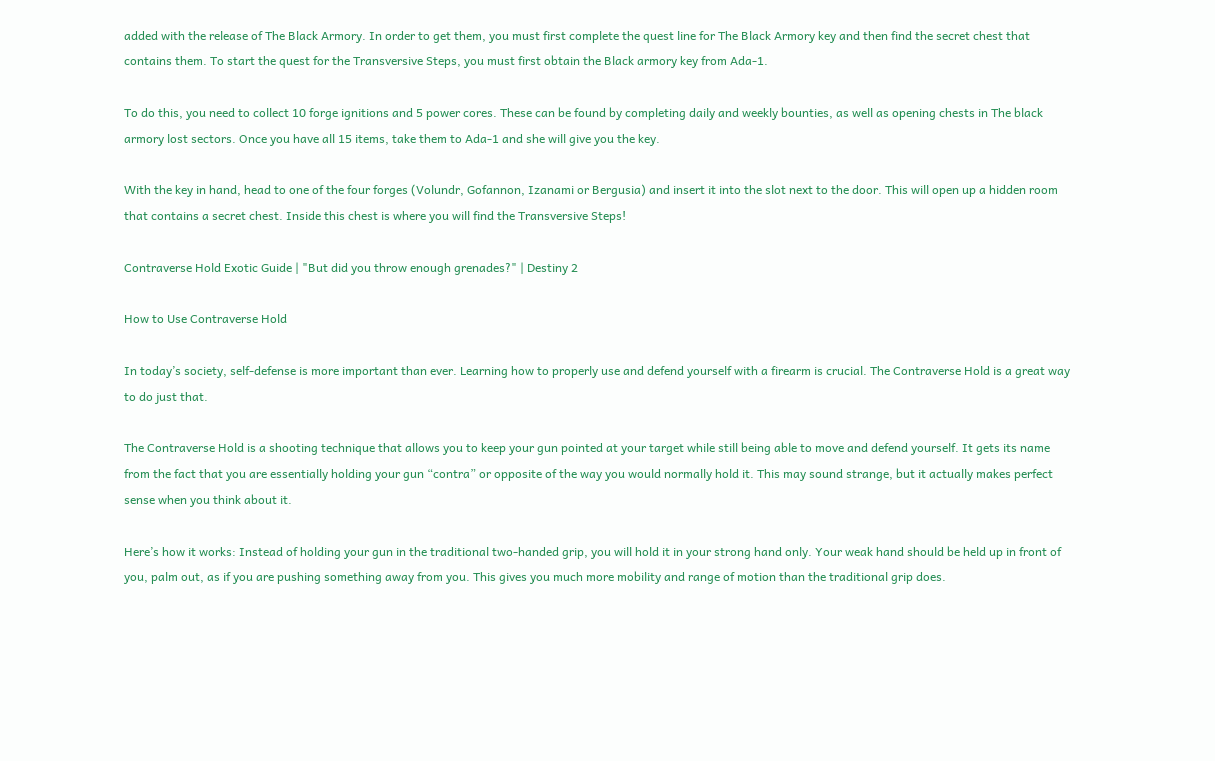added with the release of The Black Armory. In order to get them, you must first complete the quest line for The Black Armory key and then find the secret chest that contains them. To start the quest for the Transversive Steps, you must first obtain the Black armory key from Ada-1.

To do this, you need to collect 10 forge ignitions and 5 power cores. These can be found by completing daily and weekly bounties, as well as opening chests in The black armory lost sectors. Once you have all 15 items, take them to Ada-1 and she will give you the key.

With the key in hand, head to one of the four forges (Volundr, Gofannon, Izanami or Bergusia) and insert it into the slot next to the door. This will open up a hidden room that contains a secret chest. Inside this chest is where you will find the Transversive Steps!

Contraverse Hold Exotic Guide | "But did you throw enough grenades?" | Destiny 2

How to Use Contraverse Hold

In today’s society, self-defense is more important than ever. Learning how to properly use and defend yourself with a firearm is crucial. The Contraverse Hold is a great way to do just that.

The Contraverse Hold is a shooting technique that allows you to keep your gun pointed at your target while still being able to move and defend yourself. It gets its name from the fact that you are essentially holding your gun “contra” or opposite of the way you would normally hold it. This may sound strange, but it actually makes perfect sense when you think about it.

Here’s how it works: Instead of holding your gun in the traditional two-handed grip, you will hold it in your strong hand only. Your weak hand should be held up in front of you, palm out, as if you are pushing something away from you. This gives you much more mobility and range of motion than the traditional grip does.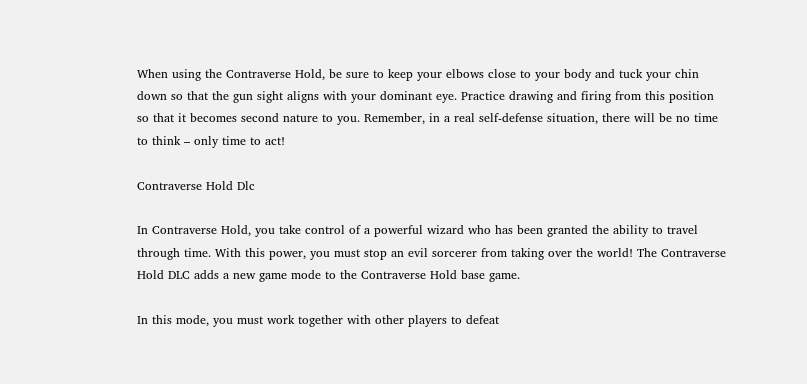When using the Contraverse Hold, be sure to keep your elbows close to your body and tuck your chin down so that the gun sight aligns with your dominant eye. Practice drawing and firing from this position so that it becomes second nature to you. Remember, in a real self-defense situation, there will be no time to think – only time to act!

Contraverse Hold Dlc

In Contraverse Hold, you take control of a powerful wizard who has been granted the ability to travel through time. With this power, you must stop an evil sorcerer from taking over the world! The Contraverse Hold DLC adds a new game mode to the Contraverse Hold base game.

In this mode, you must work together with other players to defeat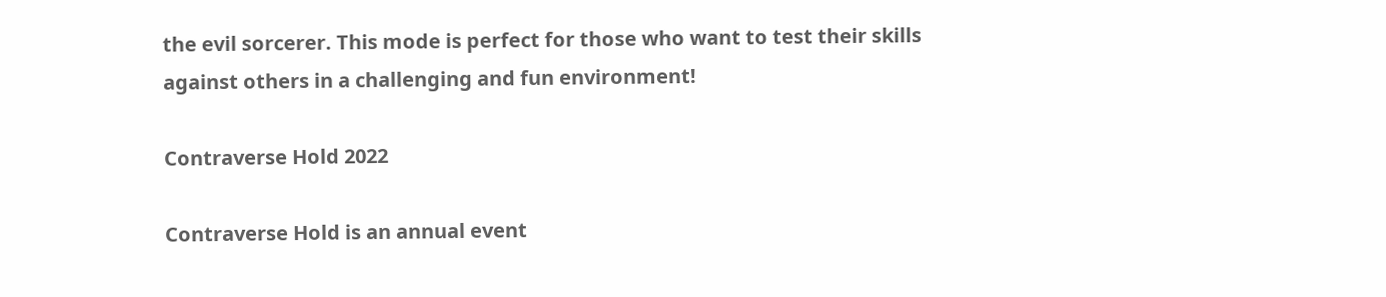the evil sorcerer. This mode is perfect for those who want to test their skills against others in a challenging and fun environment!

Contraverse Hold 2022

Contraverse Hold is an annual event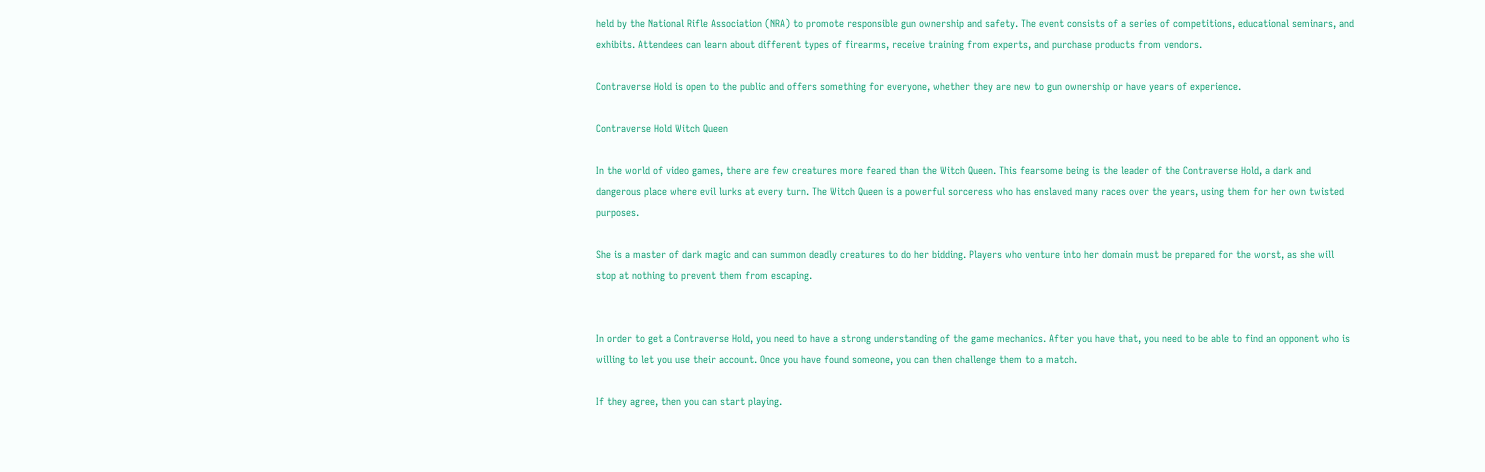held by the National Rifle Association (NRA) to promote responsible gun ownership and safety. The event consists of a series of competitions, educational seminars, and exhibits. Attendees can learn about different types of firearms, receive training from experts, and purchase products from vendors.

Contraverse Hold is open to the public and offers something for everyone, whether they are new to gun ownership or have years of experience.

Contraverse Hold Witch Queen

In the world of video games, there are few creatures more feared than the Witch Queen. This fearsome being is the leader of the Contraverse Hold, a dark and dangerous place where evil lurks at every turn. The Witch Queen is a powerful sorceress who has enslaved many races over the years, using them for her own twisted purposes.

She is a master of dark magic and can summon deadly creatures to do her bidding. Players who venture into her domain must be prepared for the worst, as she will stop at nothing to prevent them from escaping.


In order to get a Contraverse Hold, you need to have a strong understanding of the game mechanics. After you have that, you need to be able to find an opponent who is willing to let you use their account. Once you have found someone, you can then challenge them to a match.

If they agree, then you can start playing.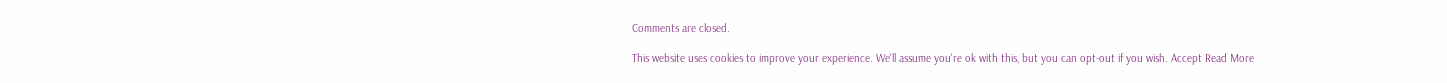Comments are closed.

This website uses cookies to improve your experience. We'll assume you're ok with this, but you can opt-out if you wish. Accept Read More